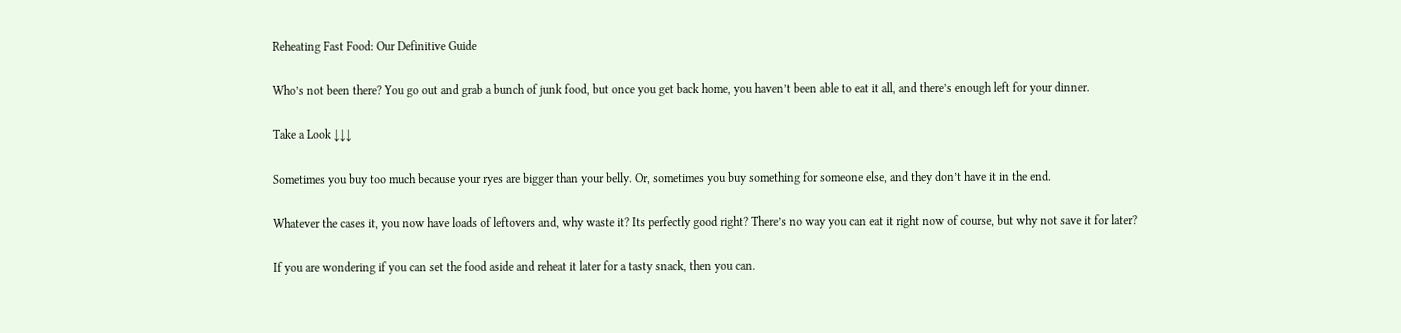Reheating Fast Food: Our Definitive Guide

Who’s not been there? You go out and grab a bunch of junk food, but once you get back home, you haven’t been able to eat it all, and there’s enough left for your dinner.

Take a Look ↓↓↓

Sometimes you buy too much because your ryes are bigger than your belly. Or, sometimes you buy something for someone else, and they don’t have it in the end.

Whatever the cases it, you now have loads of leftovers and, why waste it? Its perfectly good right? There’s no way you can eat it right now of course, but why not save it for later?

If you are wondering if you can set the food aside and reheat it later for a tasty snack, then you can.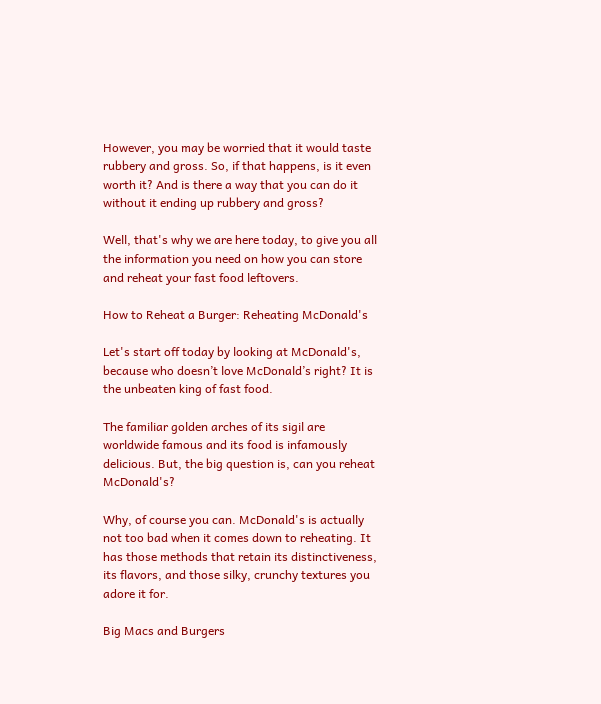However, you may be worried that it would taste rubbery and gross. So, if that happens, is it even worth it? And is there a way that you can do it without it ending up rubbery and gross?

Well, that's why we are here today, to give you all the information you need on how you can store and reheat your fast food leftovers.

How to Reheat a Burger: Reheating McDonald's

Let's start off today by looking at McDonald's, because who doesn’t love McDonald’s right? It is the unbeaten king of fast food.

The familiar golden arches of its sigil are worldwide famous and its food is infamously delicious. But, the big question is, can you reheat McDonald's?

Why, of course you can. McDonald's is actually not too bad when it comes down to reheating. It has those methods that retain its distinctiveness, its flavors, and those silky, crunchy textures you adore it for.

Big Macs and Burgers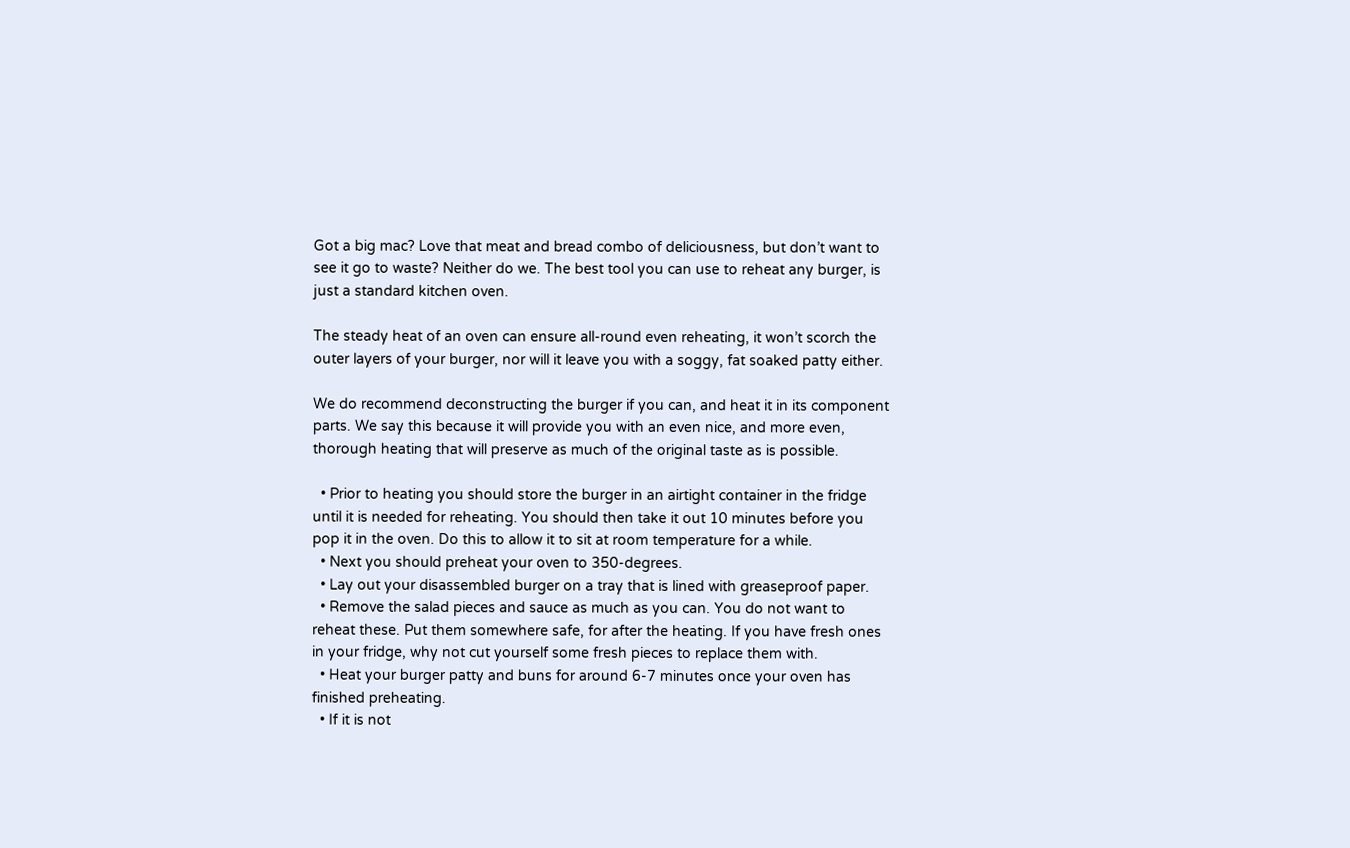Got a big mac? Love that meat and bread combo of deliciousness, but don’t want to see it go to waste? Neither do we. The best tool you can use to reheat any burger, is just a standard kitchen oven.

The steady heat of an oven can ensure all-round even reheating, it won’t scorch the outer layers of your burger, nor will it leave you with a soggy, fat soaked patty either.

We do recommend deconstructing the burger if you can, and heat it in its component parts. We say this because it will provide you with an even nice, and more even, thorough heating that will preserve as much of the original taste as is possible.

  • Prior to heating you should store the burger in an airtight container in the fridge until it is needed for reheating. You should then take it out 10 minutes before you pop it in the oven. Do this to allow it to sit at room temperature for a while.
  • Next you should preheat your oven to 350-degrees.
  • Lay out your disassembled burger on a tray that is lined with greaseproof paper.
  • Remove the salad pieces and sauce as much as you can. You do not want to reheat these. Put them somewhere safe, for after the heating. If you have fresh ones in your fridge, why not cut yourself some fresh pieces to replace them with.
  • Heat your burger patty and buns for around 6-7 minutes once your oven has finished preheating.
  • If it is not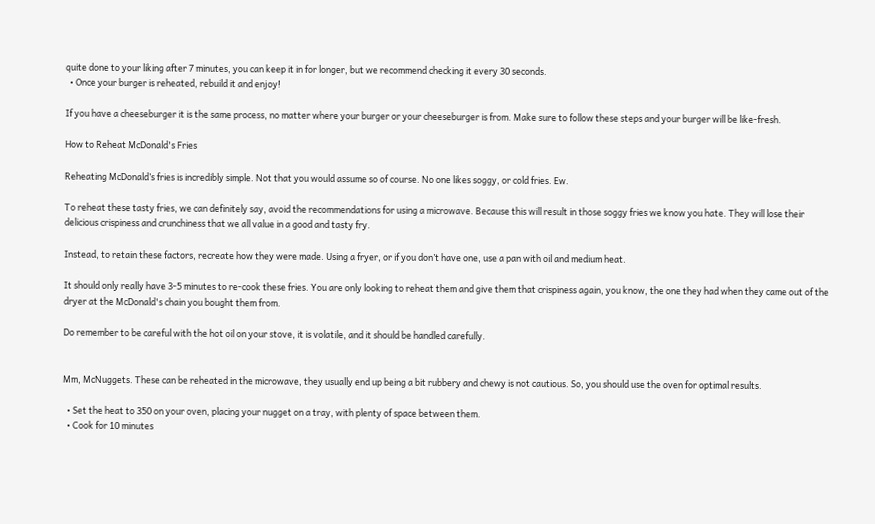quite done to your liking after 7 minutes, you can keep it in for longer, but we recommend checking it every 30 seconds.
  • Once your burger is reheated, rebuild it and enjoy!

If you have a cheeseburger it is the same process, no matter where your burger or your cheeseburger is from. Make sure to follow these steps and your burger will be like-fresh.

How to Reheat McDonald's Fries

Reheating McDonald’s fries is incredibly simple. Not that you would assume so of course. No one likes soggy, or cold fries. Ew.

To reheat these tasty fries, we can definitely say, avoid the recommendations for using a microwave. Because this will result in those soggy fries we know you hate. They will lose their delicious crispiness and crunchiness that we all value in a good and tasty fry.

Instead, to retain these factors, recreate how they were made. Using a fryer, or if you don’t have one, use a pan with oil and medium heat.

It should only really have 3-5 minutes to re-cook these fries. You are only looking to reheat them and give them that crispiness again, you know, the one they had when they came out of the dryer at the McDonald's chain you bought them from.

Do remember to be careful with the hot oil on your stove, it is volatile, and it should be handled carefully.


Mm, McNuggets. These can be reheated in the microwave, they usually end up being a bit rubbery and chewy is not cautious. So, you should use the oven for optimal results.

  • Set the heat to 350 on your oven, placing your nugget on a tray, with plenty of space between them.
  • Cook for 10 minutes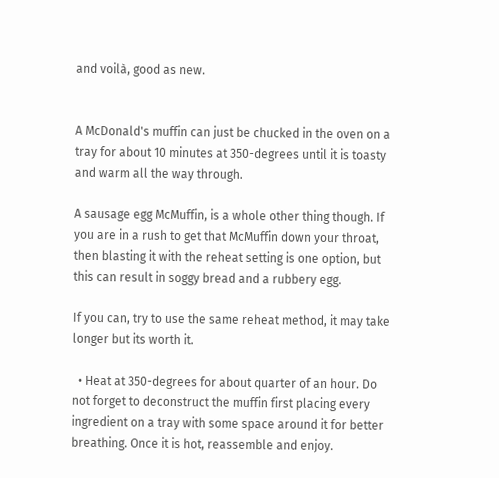and voilà, good as new.


A McDonald's muffin can just be chucked in the oven on a tray for about 10 minutes at 350-degrees until it is toasty and warm all the way through.

A sausage egg McMuffin, is a whole other thing though. If you are in a rush to get that McMuffin down your throat, then blasting it with the reheat setting is one option, but this can result in soggy bread and a rubbery egg.

If you can, try to use the same reheat method, it may take longer but its worth it.

  • Heat at 350-degrees for about quarter of an hour. Do not forget to deconstruct the muffin first placing every ingredient on a tray with some space around it for better breathing. Once it is hot, reassemble and enjoy.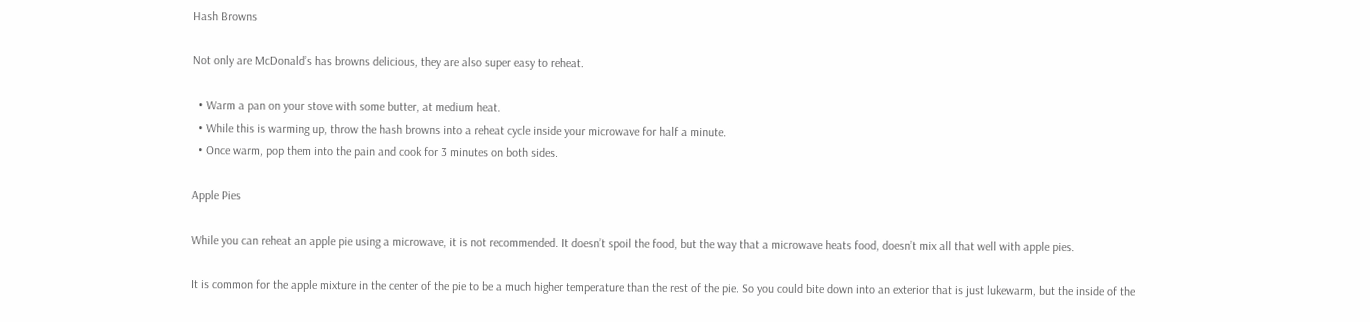Hash Browns

Not only are McDonald’s has browns delicious, they are also super easy to reheat.

  • Warm a pan on your stove with some butter, at medium heat.
  • While this is warming up, throw the hash browns into a reheat cycle inside your microwave for half a minute.
  • Once warm, pop them into the pain and cook for 3 minutes on both sides.

Apple Pies

While you can reheat an apple pie using a microwave, it is not recommended. It doesn’t spoil the food, but the way that a microwave heats food, doesn’t mix all that well with apple pies.

It is common for the apple mixture in the center of the pie to be a much higher temperature than the rest of the pie. So you could bite down into an exterior that is just lukewarm, but the inside of the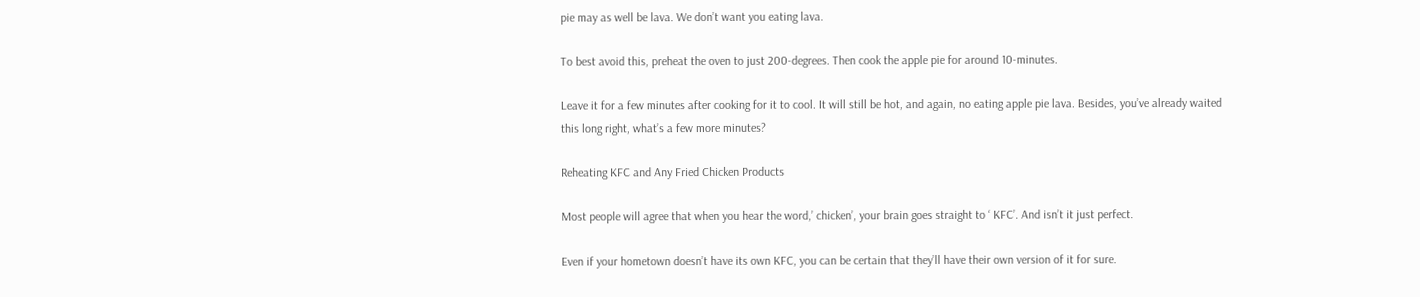pie may as well be lava. We don’t want you eating lava.

To best avoid this, preheat the oven to just 200-degrees. Then cook the apple pie for around 10-minutes.

Leave it for a few minutes after cooking for it to cool. It will still be hot, and again, no eating apple pie lava. Besides, you’ve already waited this long right, what’s a few more minutes?

Reheating KFC and Any Fried Chicken Products

Most people will agree that when you hear the word,’ chicken’, your brain goes straight to ‘ KFC’. And isn’t it just perfect.

Even if your hometown doesn’t have its own KFC, you can be certain that they’ll have their own version of it for sure.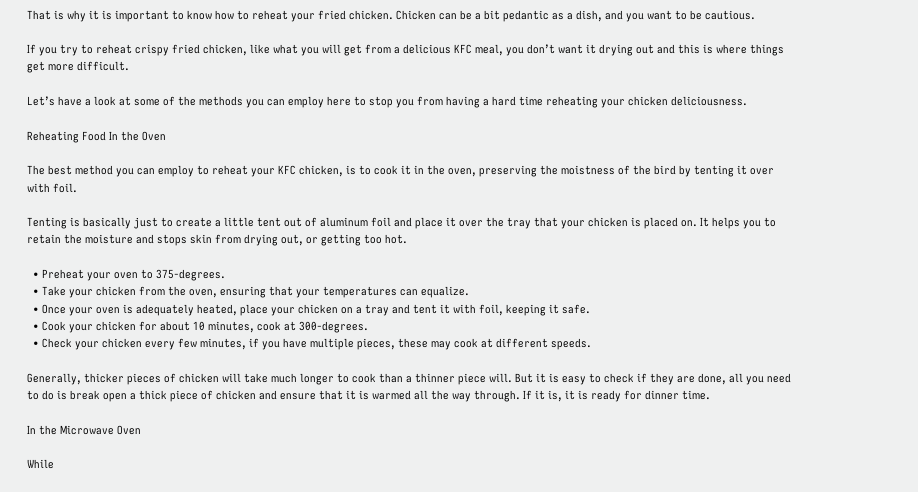That is why it is important to know how to reheat your fried chicken. Chicken can be a bit pedantic as a dish, and you want to be cautious.

If you try to reheat crispy fried chicken, like what you will get from a delicious KFC meal, you don’t want it drying out and this is where things get more difficult.

Let’s have a look at some of the methods you can employ here to stop you from having a hard time reheating your chicken deliciousness.

Reheating Food In the Oven

The best method you can employ to reheat your KFC chicken, is to cook it in the oven, preserving the moistness of the bird by tenting it over with foil.

Tenting is basically just to create a little tent out of aluminum foil and place it over the tray that your chicken is placed on. It helps you to retain the moisture and stops skin from drying out, or getting too hot.

  • Preheat your oven to 375-degrees.
  • Take your chicken from the oven, ensuring that your temperatures can equalize.
  • Once your oven is adequately heated, place your chicken on a tray and tent it with foil, keeping it safe.
  • Cook your chicken for about 10 minutes, cook at 300-degrees.
  • Check your chicken every few minutes, if you have multiple pieces, these may cook at different speeds.

Generally, thicker pieces of chicken will take much longer to cook than a thinner piece will. But it is easy to check if they are done, all you need to do is break open a thick piece of chicken and ensure that it is warmed all the way through. If it is, it is ready for dinner time.

In the Microwave Oven

While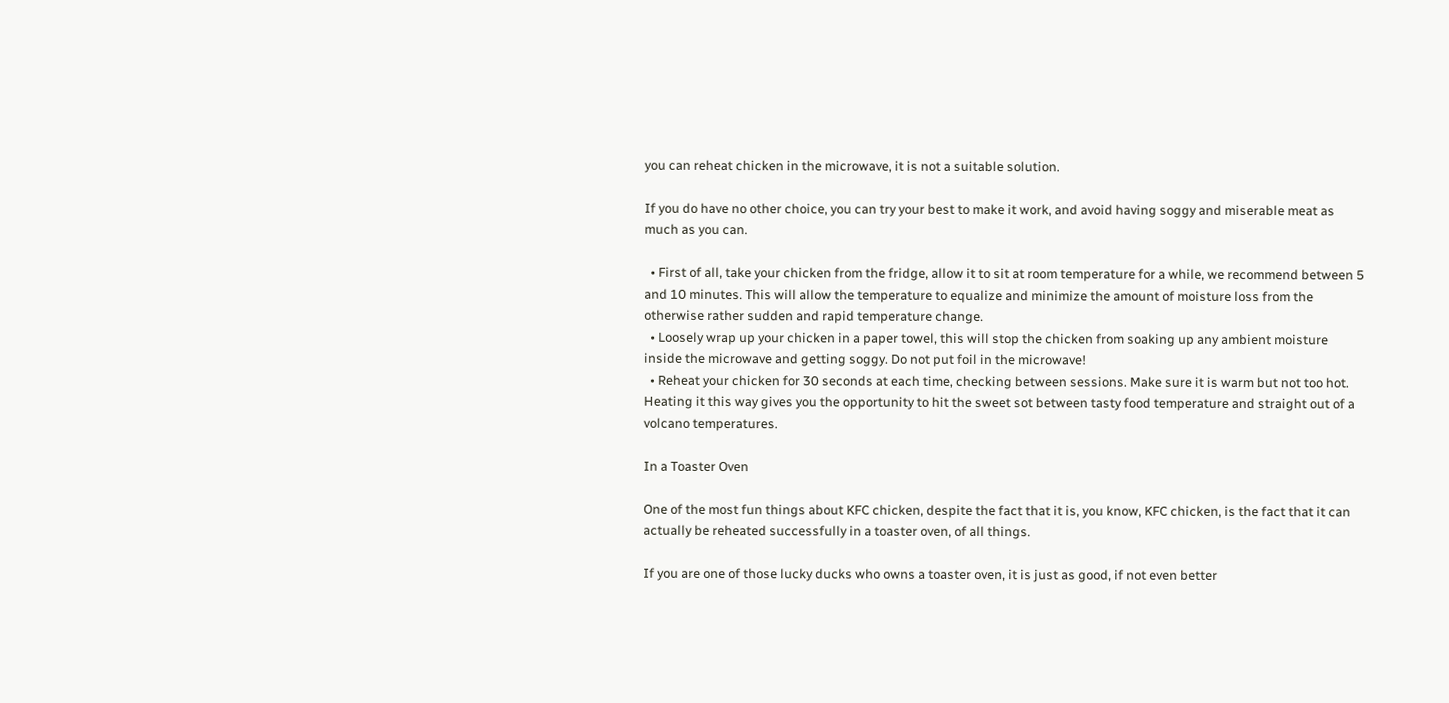you can reheat chicken in the microwave, it is not a suitable solution.

If you do have no other choice, you can try your best to make it work, and avoid having soggy and miserable meat as much as you can.

  • First of all, take your chicken from the fridge, allow it to sit at room temperature for a while, we recommend between 5 and 10 minutes. This will allow the temperature to equalize and minimize the amount of moisture loss from the otherwise rather sudden and rapid temperature change.
  • Loosely wrap up your chicken in a paper towel, this will stop the chicken from soaking up any ambient moisture inside the microwave and getting soggy. Do not put foil in the microwave!
  • Reheat your chicken for 30 seconds at each time, checking between sessions. Make sure it is warm but not too hot. Heating it this way gives you the opportunity to hit the sweet sot between tasty food temperature and straight out of a volcano temperatures.

In a Toaster Oven

One of the most fun things about KFC chicken, despite the fact that it is, you know, KFC chicken, is the fact that it can actually be reheated successfully in a toaster oven, of all things.

If you are one of those lucky ducks who owns a toaster oven, it is just as good, if not even better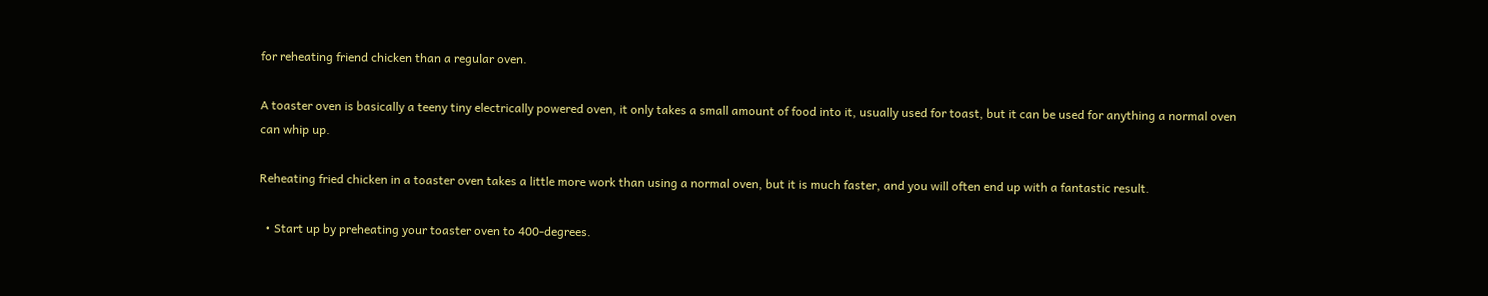for reheating friend chicken than a regular oven.

A toaster oven is basically a teeny tiny electrically powered oven, it only takes a small amount of food into it, usually used for toast, but it can be used for anything a normal oven can whip up.

Reheating fried chicken in a toaster oven takes a little more work than using a normal oven, but it is much faster, and you will often end up with a fantastic result.

  • Start up by preheating your toaster oven to 400-degrees.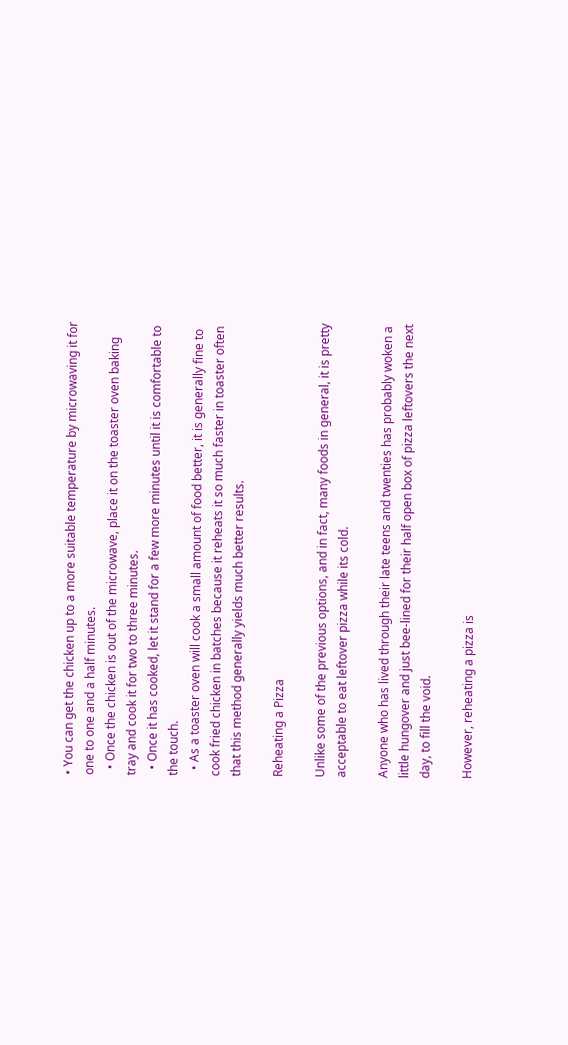• You can get the chicken up to a more suitable temperature by microwaving it for one to one and a half minutes.
  • Once the chicken is out of the microwave, place it on the toaster oven baking tray and cook it for two to three minutes.
  • Once it has cooked, let it stand for a few more minutes until it is comfortable to the touch.
  • As a toaster oven will cook a small amount of food better, it is generally fine to cook fried chicken in batches because it reheats it so much faster in toaster often that this method generally yields much better results.

Reheating a Pizza

Unlike some of the previous options, and in fact, many foods in general, it is pretty acceptable to eat leftover pizza while its cold.

Anyone who has lived through their late teens and twenties has probably woken a little hungover and just bee-lined for their half open box of pizza leftovers the next day, to fill the void.

However, reheating a pizza is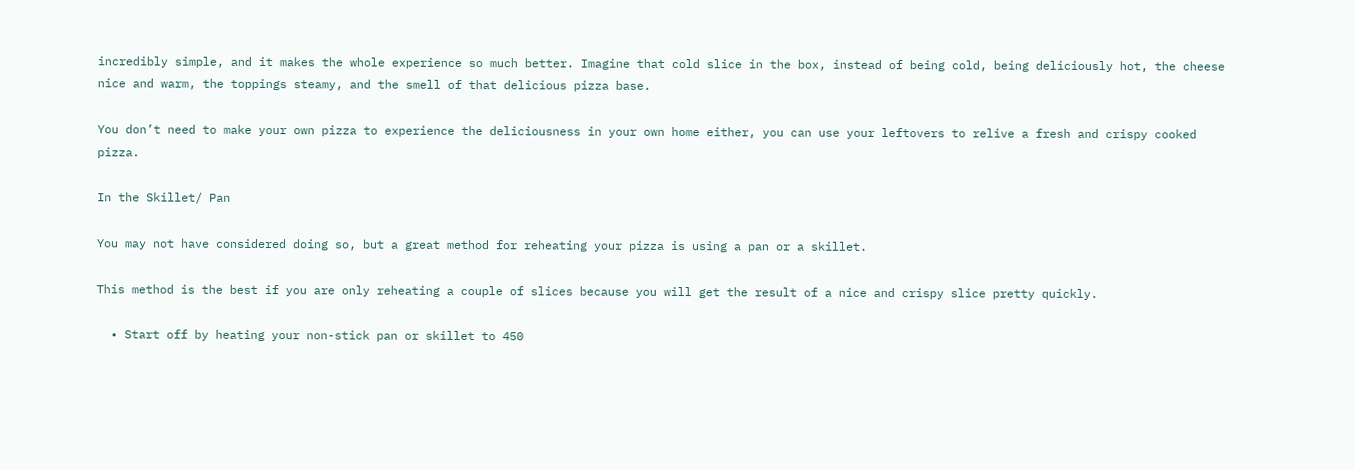incredibly simple, and it makes the whole experience so much better. Imagine that cold slice in the box, instead of being cold, being deliciously hot, the cheese nice and warm, the toppings steamy, and the smell of that delicious pizza base.

You don’t need to make your own pizza to experience the deliciousness in your own home either, you can use your leftovers to relive a fresh and crispy cooked pizza.

In the Skillet/ Pan

You may not have considered doing so, but a great method for reheating your pizza is using a pan or a skillet.

This method is the best if you are only reheating a couple of slices because you will get the result of a nice and crispy slice pretty quickly.

  • Start off by heating your non-stick pan or skillet to 450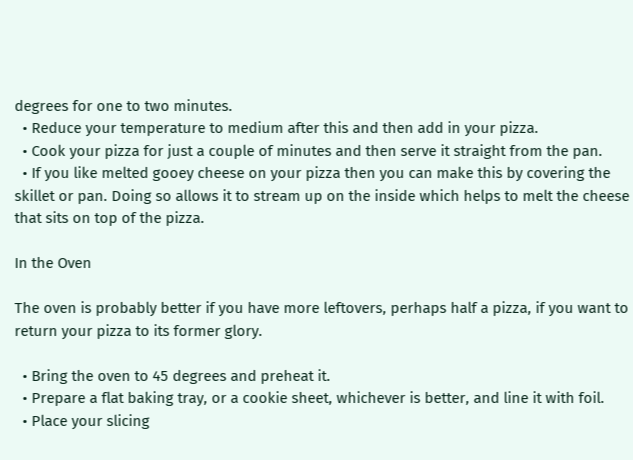degrees for one to two minutes.
  • Reduce your temperature to medium after this and then add in your pizza.
  • Cook your pizza for just a couple of minutes and then serve it straight from the pan.
  • If you like melted gooey cheese on your pizza then you can make this by covering the skillet or pan. Doing so allows it to stream up on the inside which helps to melt the cheese that sits on top of the pizza.

In the Oven

The oven is probably better if you have more leftovers, perhaps half a pizza, if you want to return your pizza to its former glory.

  • Bring the oven to 45 degrees and preheat it.
  • Prepare a flat baking tray, or a cookie sheet, whichever is better, and line it with foil.
  • Place your slicing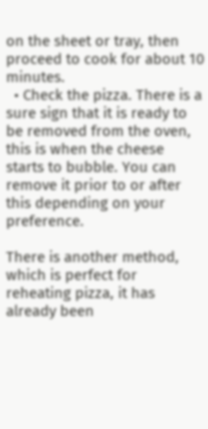on the sheet or tray, then proceed to cook for about 10 minutes.
  • Check the pizza. There is a sure sign that it is ready to be removed from the oven, this is when the cheese starts to bubble. You can remove it prior to or after this depending on your preference.

There is another method, which is perfect for reheating pizza, it has already been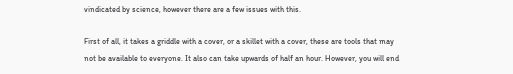vindicated by science, however there are a few issues with this.

First of all, it takes a griddle with a cover, or a skillet with a cover, these are tools that may not be available to everyone. It also can take upwards of half an hour. However, you will end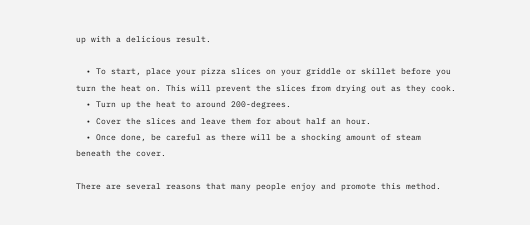up with a delicious result.

  • To start, place your pizza slices on your griddle or skillet before you turn the heat on. This will prevent the slices from drying out as they cook.
  • Turn up the heat to around 200-degrees.
  • Cover the slices and leave them for about half an hour.
  • Once done, be careful as there will be a shocking amount of steam beneath the cover.

There are several reasons that many people enjoy and promote this method.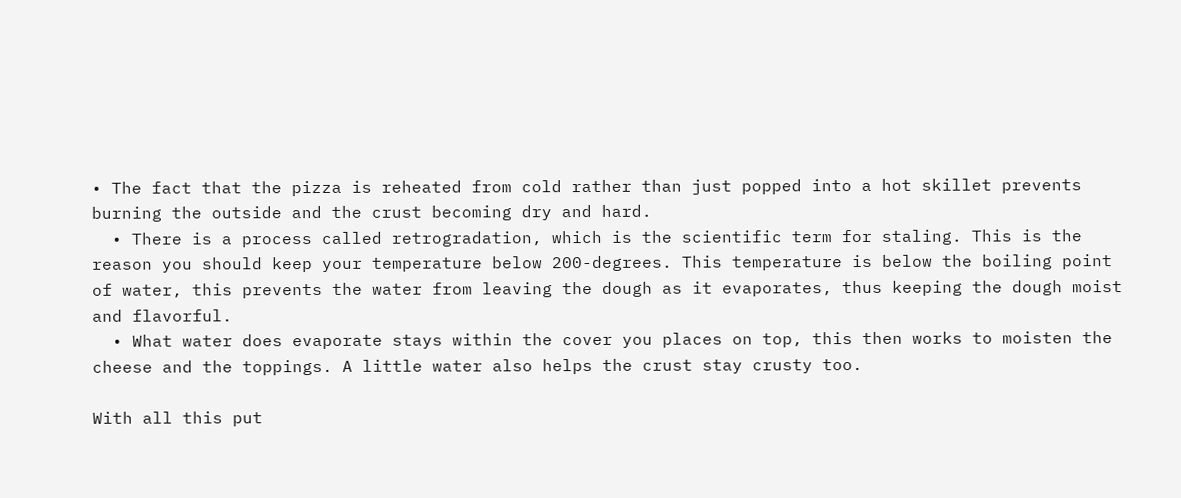• The fact that the pizza is reheated from cold rather than just popped into a hot skillet prevents burning the outside and the crust becoming dry and hard.
  • There is a process called retrogradation, which is the scientific term for staling. This is the reason you should keep your temperature below 200-degrees. This temperature is below the boiling point of water, this prevents the water from leaving the dough as it evaporates, thus keeping the dough moist and flavorful.
  • What water does evaporate stays within the cover you places on top, this then works to moisten the cheese and the toppings. A little water also helps the crust stay crusty too.

With all this put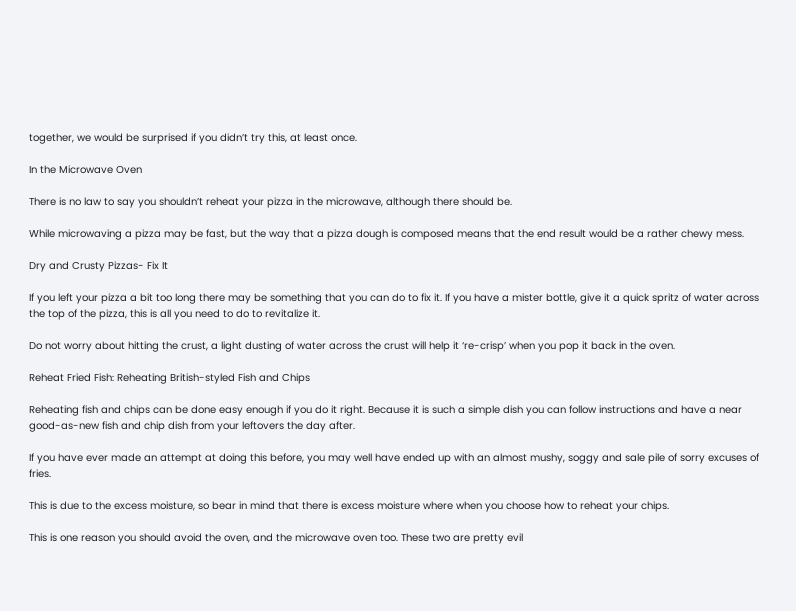together, we would be surprised if you didn’t try this, at least once.

In the Microwave Oven

There is no law to say you shouldn’t reheat your pizza in the microwave, although there should be.

While microwaving a pizza may be fast, but the way that a pizza dough is composed means that the end result would be a rather chewy mess.

Dry and Crusty Pizzas- Fix It

If you left your pizza a bit too long there may be something that you can do to fix it. If you have a mister bottle, give it a quick spritz of water across the top of the pizza, this is all you need to do to revitalize it.

Do not worry about hitting the crust, a light dusting of water across the crust will help it ‘re-crisp’ when you pop it back in the oven.

Reheat Fried Fish: Reheating British-styled Fish and Chips

Reheating fish and chips can be done easy enough if you do it right. Because it is such a simple dish you can follow instructions and have a near good-as-new fish and chip dish from your leftovers the day after.

If you have ever made an attempt at doing this before, you may well have ended up with an almost mushy, soggy and sale pile of sorry excuses of fries.

This is due to the excess moisture, so bear in mind that there is excess moisture where when you choose how to reheat your chips.

This is one reason you should avoid the oven, and the microwave oven too. These two are pretty evil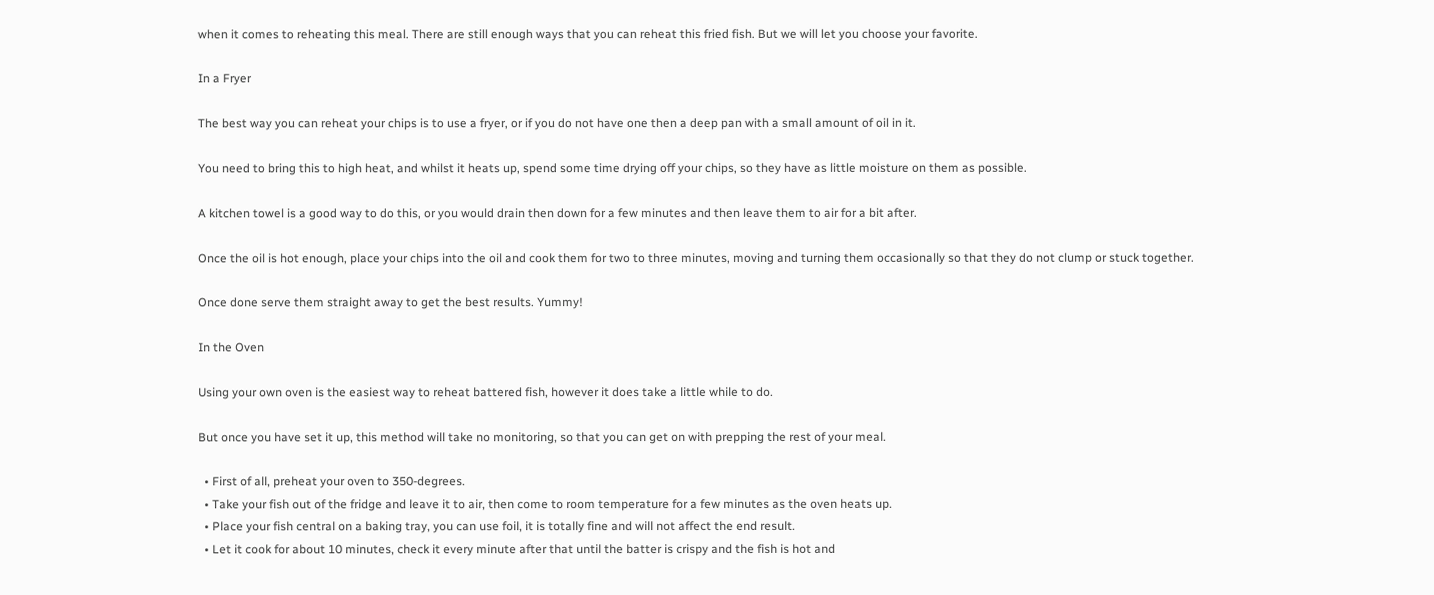when it comes to reheating this meal. There are still enough ways that you can reheat this fried fish. But we will let you choose your favorite.

In a Fryer

The best way you can reheat your chips is to use a fryer, or if you do not have one then a deep pan with a small amount of oil in it.

You need to bring this to high heat, and whilst it heats up, spend some time drying off your chips, so they have as little moisture on them as possible.

A kitchen towel is a good way to do this, or you would drain then down for a few minutes and then leave them to air for a bit after.

Once the oil is hot enough, place your chips into the oil and cook them for two to three minutes, moving and turning them occasionally so that they do not clump or stuck together.

Once done serve them straight away to get the best results. Yummy!

In the Oven

Using your own oven is the easiest way to reheat battered fish, however it does take a little while to do.

But once you have set it up, this method will take no monitoring, so that you can get on with prepping the rest of your meal.

  • First of all, preheat your oven to 350-degrees.
  • Take your fish out of the fridge and leave it to air, then come to room temperature for a few minutes as the oven heats up.
  • Place your fish central on a baking tray, you can use foil, it is totally fine and will not affect the end result.
  • Let it cook for about 10 minutes, check it every minute after that until the batter is crispy and the fish is hot and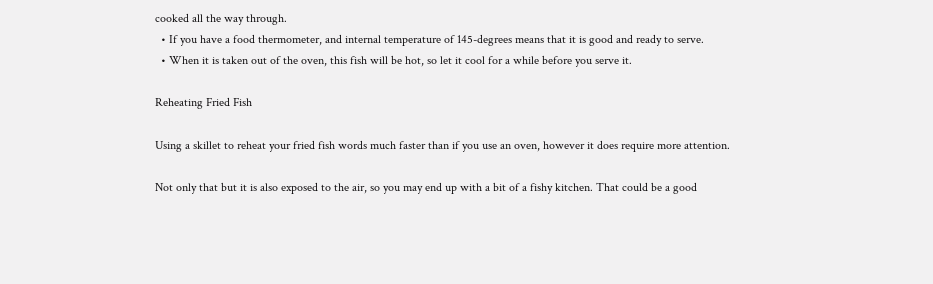cooked all the way through.
  • If you have a food thermometer, and internal temperature of 145-degrees means that it is good and ready to serve.
  • When it is taken out of the oven, this fish will be hot, so let it cool for a while before you serve it.

Reheating Fried Fish

Using a skillet to reheat your fried fish words much faster than if you use an oven, however it does require more attention.

Not only that but it is also exposed to the air, so you may end up with a bit of a fishy kitchen. That could be a good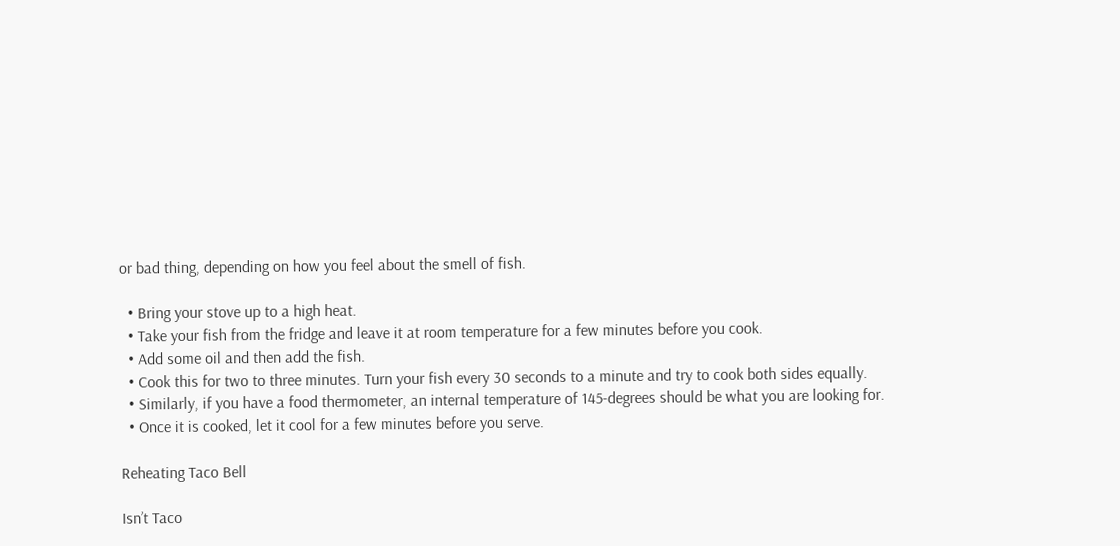or bad thing, depending on how you feel about the smell of fish.

  • Bring your stove up to a high heat.
  • Take your fish from the fridge and leave it at room temperature for a few minutes before you cook.
  • Add some oil and then add the fish.
  • Cook this for two to three minutes. Turn your fish every 30 seconds to a minute and try to cook both sides equally.
  • Similarly, if you have a food thermometer, an internal temperature of 145-degrees should be what you are looking for.
  • Once it is cooked, let it cool for a few minutes before you serve.

Reheating Taco Bell

Isn’t Taco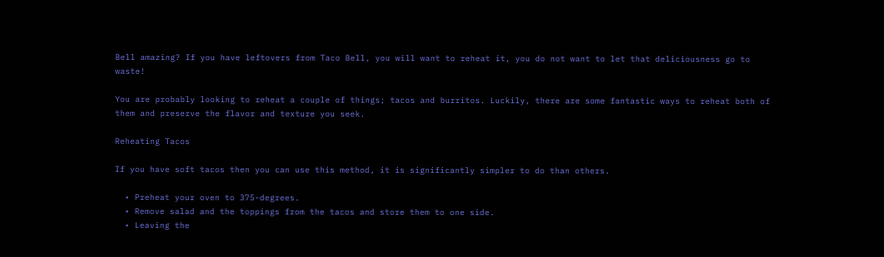Bell amazing? If you have leftovers from Taco Bell, you will want to reheat it, you do not want to let that deliciousness go to waste!

You are probably looking to reheat a couple of things; tacos and burritos. Luckily, there are some fantastic ways to reheat both of them and preserve the flavor and texture you seek.

Reheating Tacos

If you have soft tacos then you can use this method, it is significantly simpler to do than others.

  • Preheat your oven to 375-degrees.
  • Remove salad and the toppings from the tacos and store them to one side.
  • Leaving the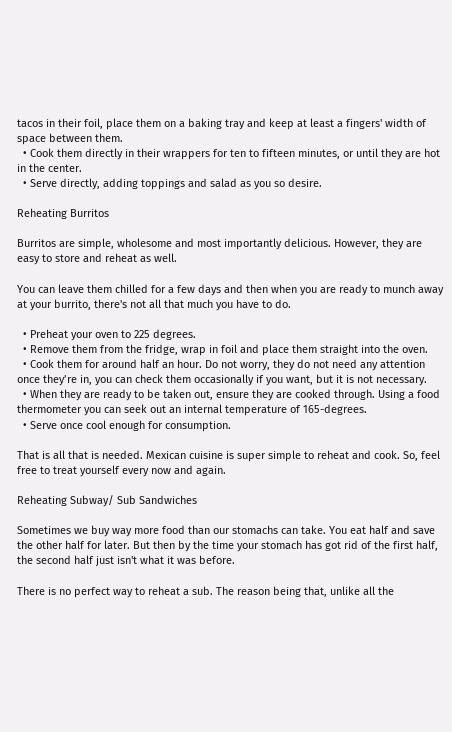tacos in their foil, place them on a baking tray and keep at least a fingers' width of space between them.
  • Cook them directly in their wrappers for ten to fifteen minutes, or until they are hot in the center.
  • Serve directly, adding toppings and salad as you so desire.

Reheating Burritos

Burritos are simple, wholesome and most importantly delicious. However, they are easy to store and reheat as well.

You can leave them chilled for a few days and then when you are ready to munch away at your burrito, there's not all that much you have to do.

  • Preheat your oven to 225 degrees.
  • Remove them from the fridge, wrap in foil and place them straight into the oven.
  • Cook them for around half an hour. Do not worry, they do not need any attention once they’re in, you can check them occasionally if you want, but it is not necessary.
  • When they are ready to be taken out, ensure they are cooked through. Using a food thermometer you can seek out an internal temperature of 165-degrees.
  • Serve once cool enough for consumption.

That is all that is needed. Mexican cuisine is super simple to reheat and cook. So, feel free to treat yourself every now and again.

Reheating Subway/ Sub Sandwiches

Sometimes we buy way more food than our stomachs can take. You eat half and save the other half for later. But then by the time your stomach has got rid of the first half, the second half just isn't what it was before.

There is no perfect way to reheat a sub. The reason being that, unlike all the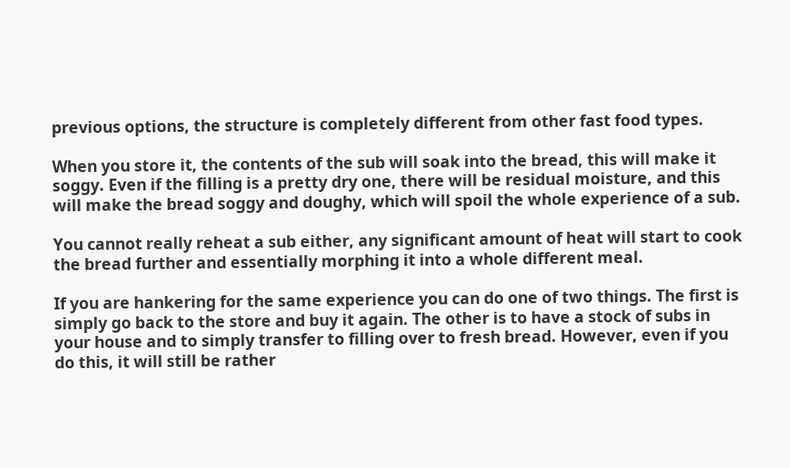previous options, the structure is completely different from other fast food types.

When you store it, the contents of the sub will soak into the bread, this will make it soggy. Even if the filling is a pretty dry one, there will be residual moisture, and this will make the bread soggy and doughy, which will spoil the whole experience of a sub.

You cannot really reheat a sub either, any significant amount of heat will start to cook the bread further and essentially morphing it into a whole different meal.

If you are hankering for the same experience you can do one of two things. The first is simply go back to the store and buy it again. The other is to have a stock of subs in your house and to simply transfer to filling over to fresh bread. However, even if you do this, it will still be rather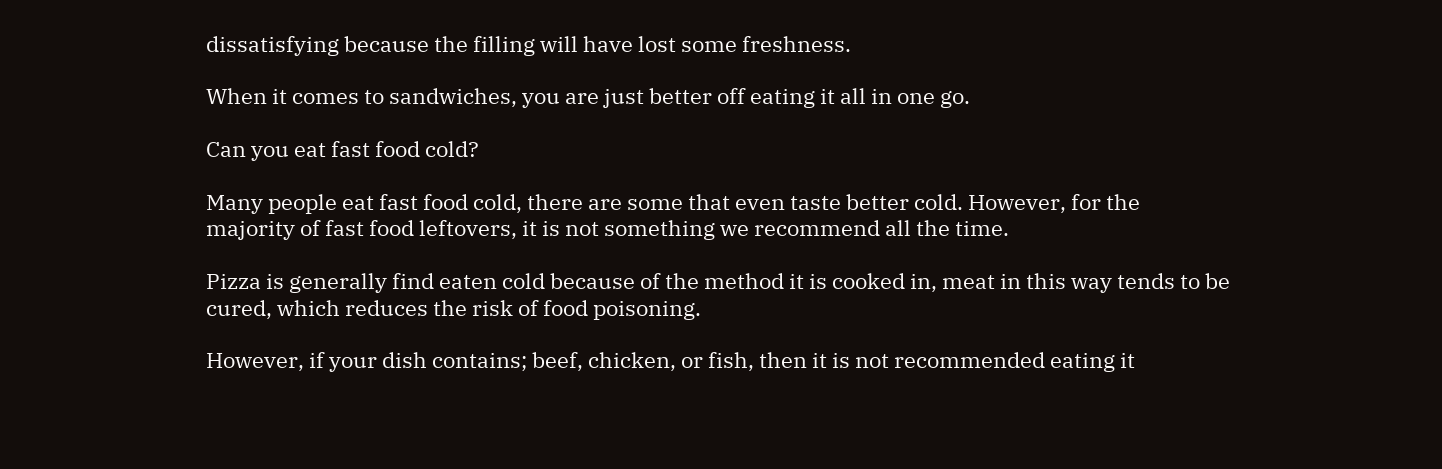dissatisfying because the filling will have lost some freshness.

When it comes to sandwiches, you are just better off eating it all in one go.

Can you eat fast food cold?

Many people eat fast food cold, there are some that even taste better cold. However, for the majority of fast food leftovers, it is not something we recommend all the time.

Pizza is generally find eaten cold because of the method it is cooked in, meat in this way tends to be cured, which reduces the risk of food poisoning.

However, if your dish contains; beef, chicken, or fish, then it is not recommended eating it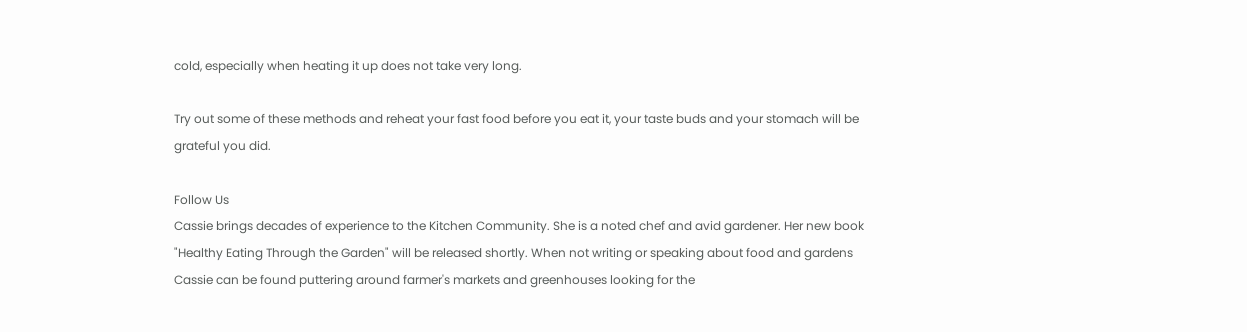cold, especially when heating it up does not take very long.

Try out some of these methods and reheat your fast food before you eat it, your taste buds and your stomach will be grateful you did.

Follow Us
Cassie brings decades of experience to the Kitchen Community. She is a noted chef and avid gardener. Her new book "Healthy Eating Through the Garden" will be released shortly. When not writing or speaking about food and gardens Cassie can be found puttering around farmer's markets and greenhouses looking for the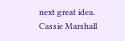next great idea.
Cassie Marshall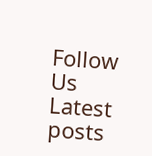Follow Us
Latest posts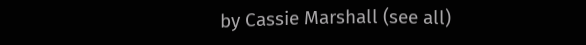by Cassie Marshall (see all)